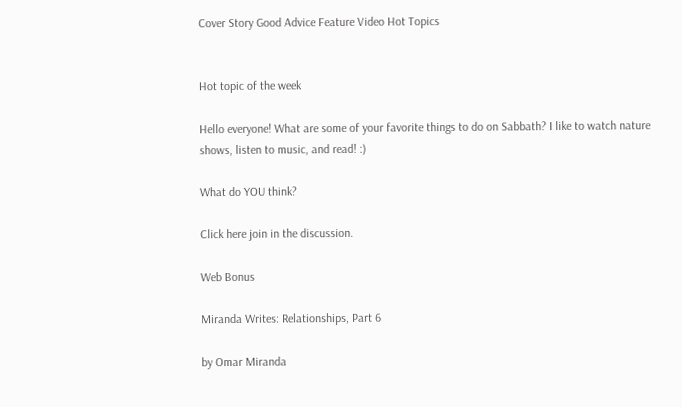Cover Story Good Advice Feature Video Hot Topics


Hot topic of the week

Hello everyone! What are some of your favorite things to do on Sabbath? I like to watch nature shows, listen to music, and read! :)

What do YOU think?

Click here join in the discussion.

Web Bonus

Miranda Writes: Relationships, Part 6

by Omar Miranda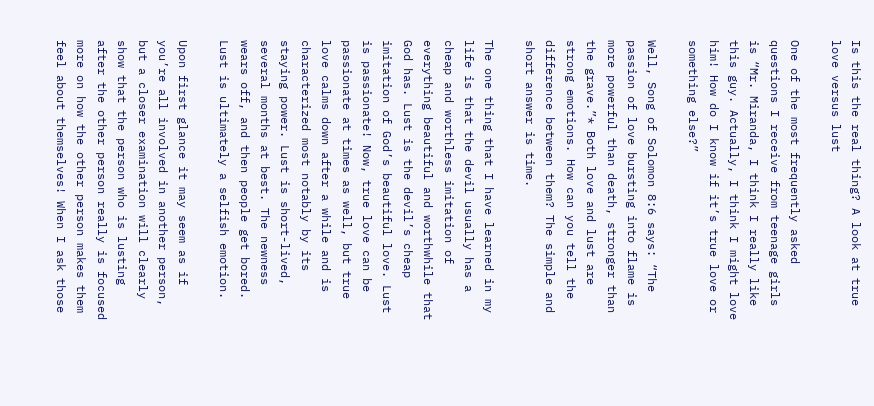Is this the real thing? A look at true love versus lust

One of the most frequently asked questions I receive from teenage girls is “Mr. Miranda, I think I really like this guy. Actually, I think I might love him! How do I know if it’s true love or something else?”

Well, Song of Solomon 8:6 says: “The passion of love bursting into flame is more powerful than death, stronger than the grave.”* Both love and lust are strong emotions. How can you tell the difference between them? The simple and short answer is time.

The one thing that I have learned in my life is that the devil usually has a cheap and worthless imitation of everything beautiful and worthwhile that God has. Lust is the devil’s cheap imitation of God’s beautiful love. Lust is passionate! Now, true love can be passionate at times as well, but true love calms down after a while and is characterized most notably by its staying power. Lust is short-lived, several months at best. The newness wears off, and then people get bored. Lust is ultimately a selfish emotion.

Upon first glance it may seem as if you’re all involved in another person, but a closer examination will clearly show that the person who is lusting after the other person really is focused more on how the other person makes them feel about themselves! When I ask those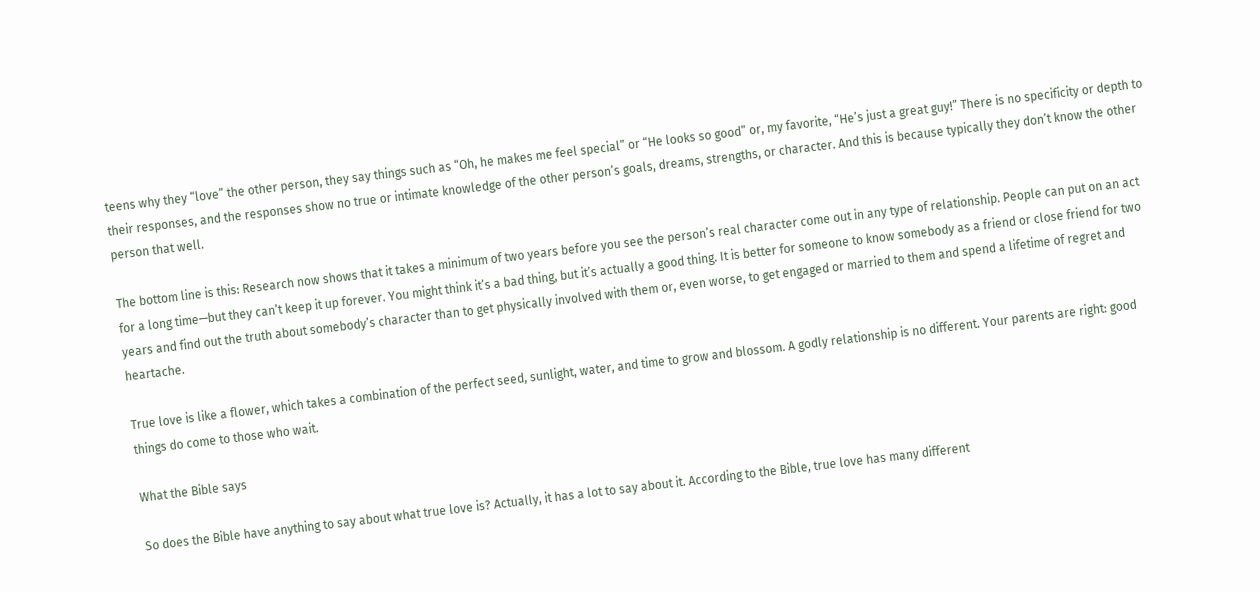teens why they “love” the other person, they say things such as “Oh, he makes me feel special” or “He looks so good” or, my favorite, “He’s just a great guy!” There is no specificity or depth to their responses, and the responses show no true or intimate knowledge of the other person’s goals, dreams, strengths, or character. And this is because typically they don’t know the other person that well.

The bottom line is this: Research now shows that it takes a minimum of two years before you see the person’s real character come out in any type of relationship. People can put on an act for a long time—but they can’t keep it up forever. You might think it’s a bad thing, but it’s actually a good thing. It is better for someone to know somebody as a friend or close friend for two years and find out the truth about somebody’s character than to get physically involved with them or, even worse, to get engaged or married to them and spend a lifetime of regret and heartache.

True love is like a flower, which takes a combination of the perfect seed, sunlight, water, and time to grow and blossom. A godly relationship is no different. Your parents are right: good things do come to those who wait.

What the Bible says

So does the Bible have anything to say about what true love is? Actually, it has a lot to say about it. According to the Bible, true love has many different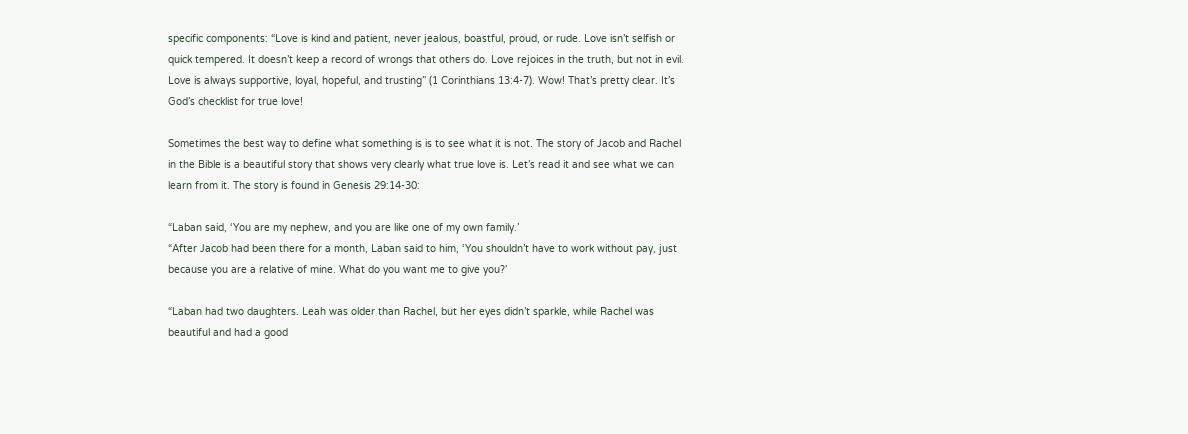specific components: “Love is kind and patient, never jealous, boastful, proud, or rude. Love isn’t selfish or quick tempered. It doesn’t keep a record of wrongs that others do. Love rejoices in the truth, but not in evil. Love is always supportive, loyal, hopeful, and trusting” (1 Corinthians 13:4-7). Wow! That’s pretty clear. It’s God’s checklist for true love!

Sometimes the best way to define what something is is to see what it is not. The story of Jacob and Rachel in the Bible is a beautiful story that shows very clearly what true love is. Let’s read it and see what we can learn from it. The story is found in Genesis 29:14-30:

“Laban said, ‘You are my nephew, and you are like one of my own family.’
“After Jacob had been there for a month, Laban said to him, ‘You shouldn’t have to work without pay, just because you are a relative of mine. What do you want me to give you?’

“Laban had two daughters. Leah was older than Rachel, but her eyes didn’t sparkle, while Rachel was beautiful and had a good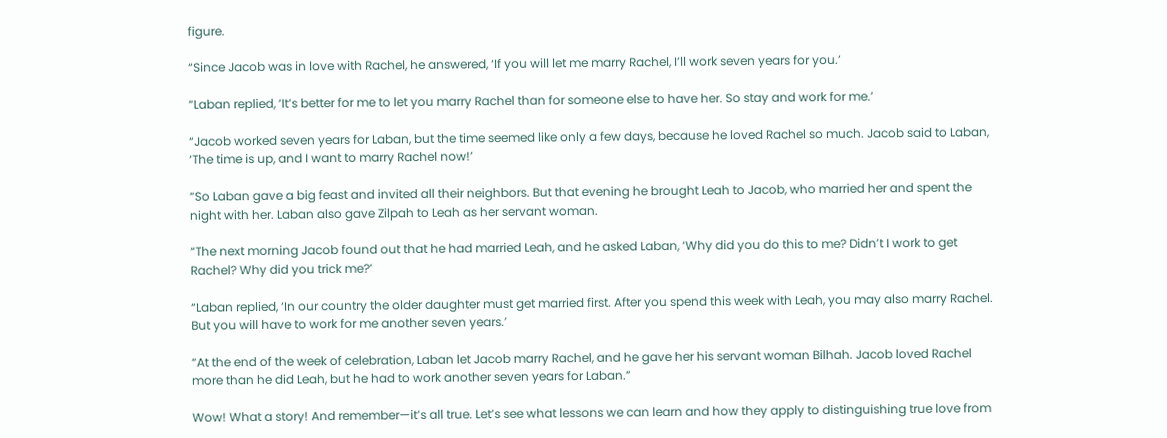figure.

“Since Jacob was in love with Rachel, he answered, ‘If you will let me marry Rachel, I’ll work seven years for you.’

“Laban replied, ‘It’s better for me to let you marry Rachel than for someone else to have her. So stay and work for me.’

“Jacob worked seven years for Laban, but the time seemed like only a few days, because he loved Rachel so much. Jacob said to Laban, ‘The time is up, and I want to marry Rachel now!’

“So Laban gave a big feast and invited all their neighbors. But that evening he brought Leah to Jacob, who married her and spent the night with her. Laban also gave Zilpah to Leah as her servant woman.

“The next morning Jacob found out that he had married Leah, and he asked Laban, ‘Why did you do this to me? Didn’t I work to get Rachel? Why did you trick me?’

“Laban replied, ‘In our country the older daughter must get married first. After you spend this week with Leah, you may also marry Rachel. But you will have to work for me another seven years.’

“At the end of the week of celebration, Laban let Jacob marry Rachel, and he gave her his servant woman Bilhah. Jacob loved Rachel more than he did Leah, but he had to work another seven years for Laban.”

Wow! What a story! And remember—it’s all true. Let’s see what lessons we can learn and how they apply to distinguishing true love from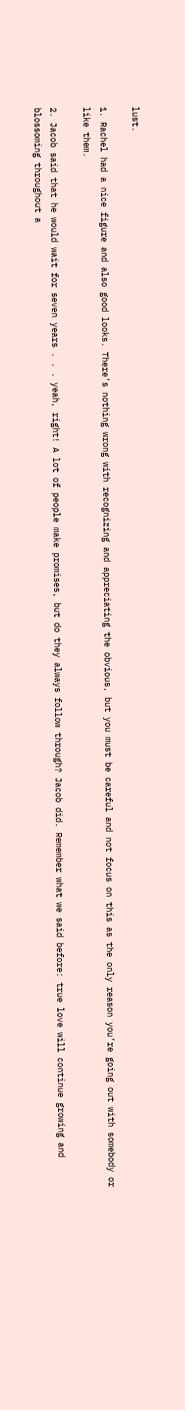lust.

1. Rachel had a nice figure and also good looks. There’s nothing wrong with recognizing and appreciating the obvious, but you must be careful and not focus on this as the only reason you’re going out with somebody or like them.

2. Jacob said that he would wait for seven years . . . yeah, right! A lot of people make promises, but do they always follow through? Jacob did. Remember what we said before: true love will continue growing and blossoming throughout a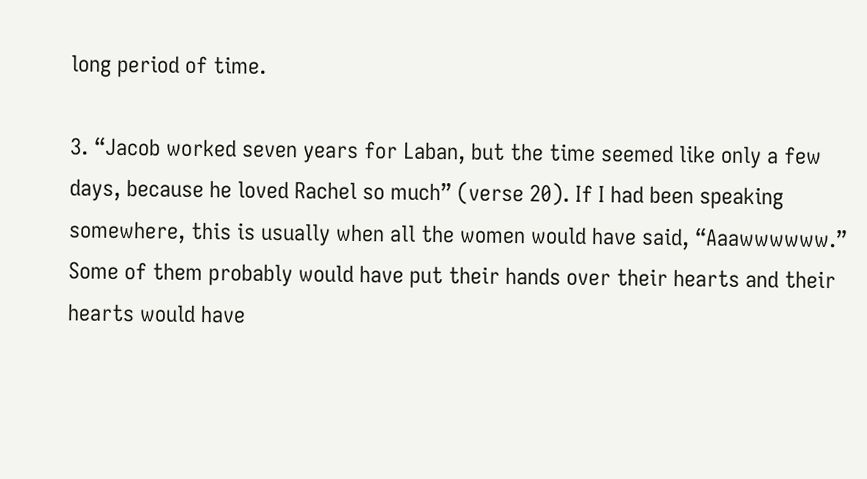long period of time.

3. “Jacob worked seven years for Laban, but the time seemed like only a few days, because he loved Rachel so much” (verse 20). If I had been speaking somewhere, this is usually when all the women would have said, “Aaawwwwww.” Some of them probably would have put their hands over their hearts and their hearts would have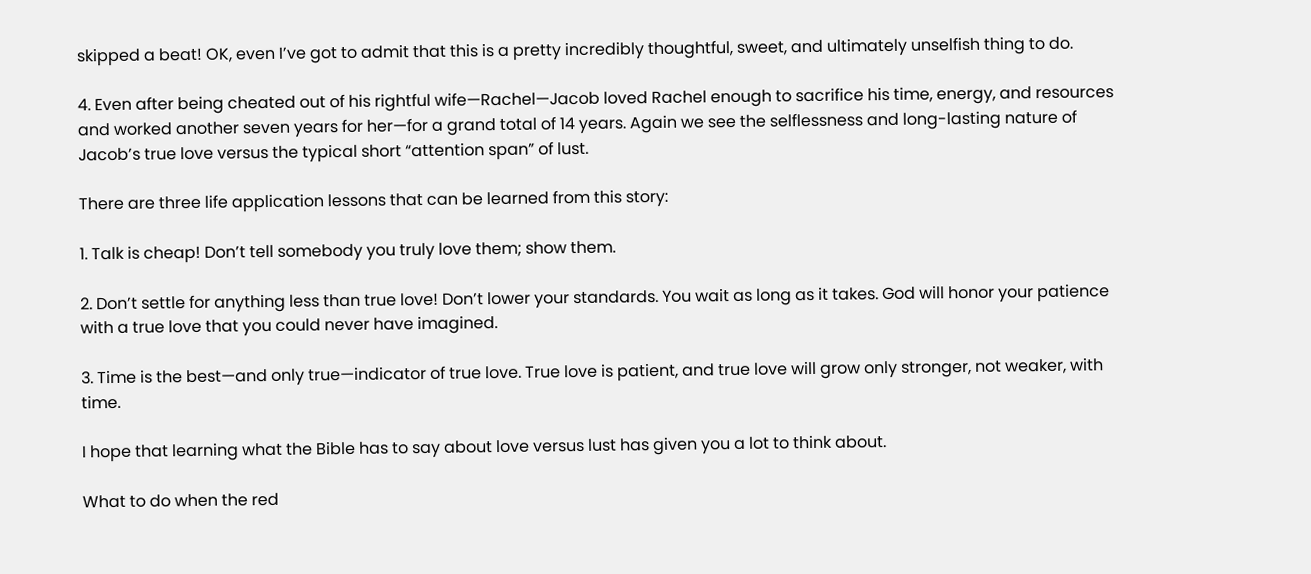skipped a beat! OK, even I’ve got to admit that this is a pretty incredibly thoughtful, sweet, and ultimately unselfish thing to do.

4. Even after being cheated out of his rightful wife—Rachel—Jacob loved Rachel enough to sacrifice his time, energy, and resources and worked another seven years for her—for a grand total of 14 years. Again we see the selflessness and long-lasting nature of Jacob’s true love versus the typical short “attention span” of lust.

There are three life application lessons that can be learned from this story:

1. Talk is cheap! Don’t tell somebody you truly love them; show them.

2. Don’t settle for anything less than true love! Don’t lower your standards. You wait as long as it takes. God will honor your patience with a true love that you could never have imagined.

3. Time is the best—and only true—indicator of true love. True love is patient, and true love will grow only stronger, not weaker, with time.

I hope that learning what the Bible has to say about love versus lust has given you a lot to think about.

What to do when the red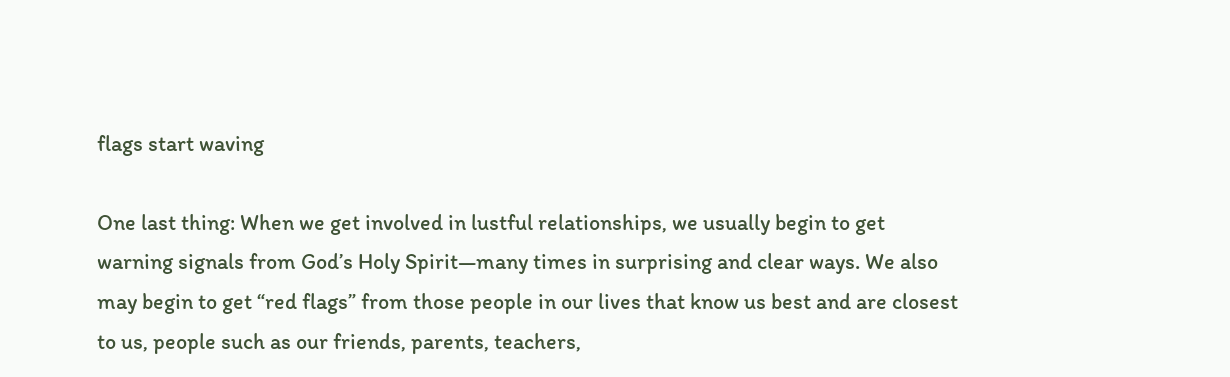flags start waving

One last thing: When we get involved in lustful relationships, we usually begin to get warning signals from God’s Holy Spirit—many times in surprising and clear ways. We also may begin to get “red flags” from those people in our lives that know us best and are closest to us, people such as our friends, parents, teachers,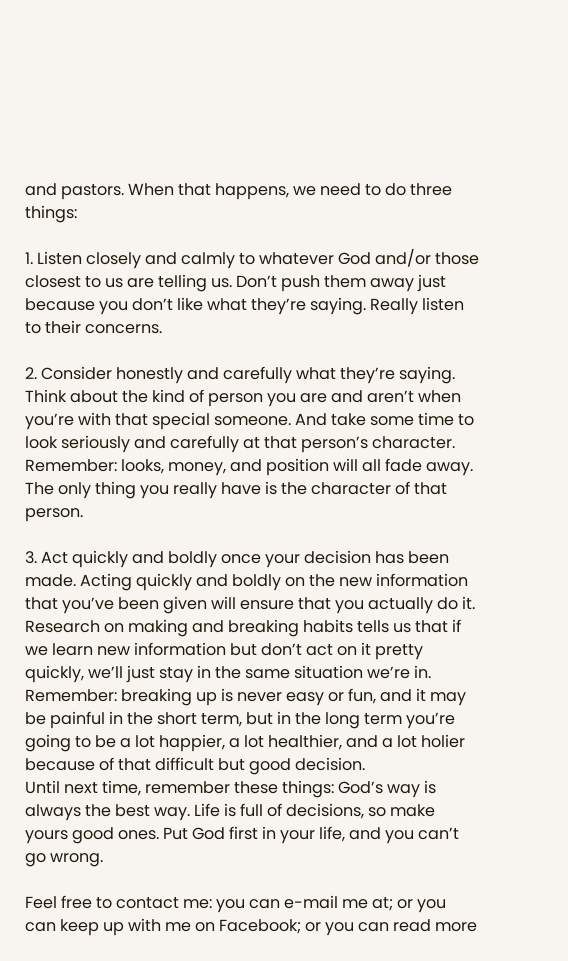and pastors. When that happens, we need to do three things:

1. Listen closely and calmly to whatever God and/or those closest to us are telling us. Don’t push them away just because you don’t like what they’re saying. Really listen to their concerns.

2. Consider honestly and carefully what they’re saying. Think about the kind of person you are and aren’t when you’re with that special someone. And take some time to look seriously and carefully at that person’s character. Remember: looks, money, and position will all fade away. The only thing you really have is the character of that person.

3. Act quickly and boldly once your decision has been made. Acting quickly and boldly on the new information that you’ve been given will ensure that you actually do it. Research on making and breaking habits tells us that if we learn new information but don’t act on it pretty quickly, we’ll just stay in the same situation we’re in. Remember: breaking up is never easy or fun, and it may be painful in the short term, but in the long term you’re going to be a lot happier, a lot healthier, and a lot holier because of that difficult but good decision.
Until next time, remember these things: God’s way is always the best way. Life is full of decisions, so make yours good ones. Put God first in your life, and you can’t go wrong.

Feel free to contact me: you can e-mail me at; or you can keep up with me on Facebook; or you can read more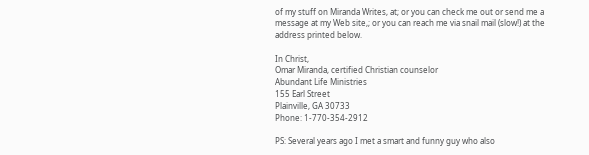of my stuff on Miranda Writes, at; or you can check me out or send me a message at my Web site,; or you can reach me via snail mail (slow!) at the address printed below.

In Christ,
Omar Miranda, certified Christian counselor
Abundant Life Ministries
155 Earl Street
Plainville, GA 30733
Phone: 1-770-354-2912

PS: Several years ago I met a smart and funny guy who also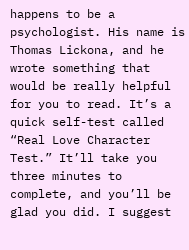happens to be a psychologist. His name is Thomas Lickona, and he wrote something that would be really helpful for you to read. It’s a quick self-test called “Real Love Character Test.” It’ll take you three minutes to complete, and you’ll be glad you did. I suggest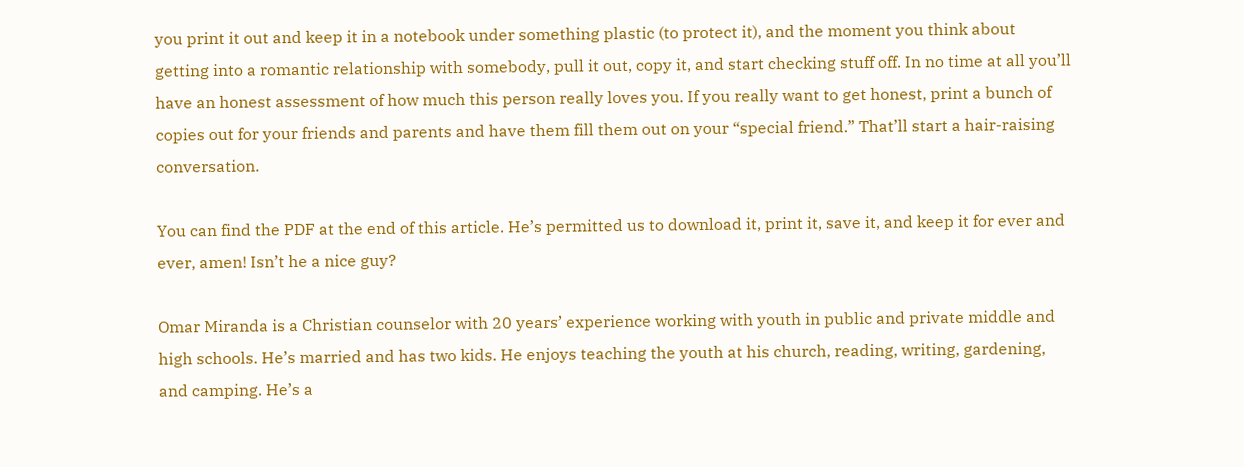you print it out and keep it in a notebook under something plastic (to protect it), and the moment you think about getting into a romantic relationship with somebody, pull it out, copy it, and start checking stuff off. In no time at all you’ll have an honest assessment of how much this person really loves you. If you really want to get honest, print a bunch of copies out for your friends and parents and have them fill them out on your “special friend.” That’ll start a hair-raising conversation.

You can find the PDF at the end of this article. He’s permitted us to download it, print it, save it, and keep it for ever and ever, amen! Isn’t he a nice guy?

Omar Miranda is a Christian counselor with 20 years’ experience working with youth in public and private middle and high schools. He’s married and has two kids. He enjoys teaching the youth at his church, reading, writing, gardening, and camping. He’s a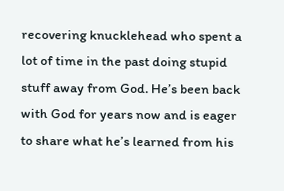recovering knucklehead who spent a lot of time in the past doing stupid stuff away from God. He’s been back with God for years now and is eager to share what he’s learned from his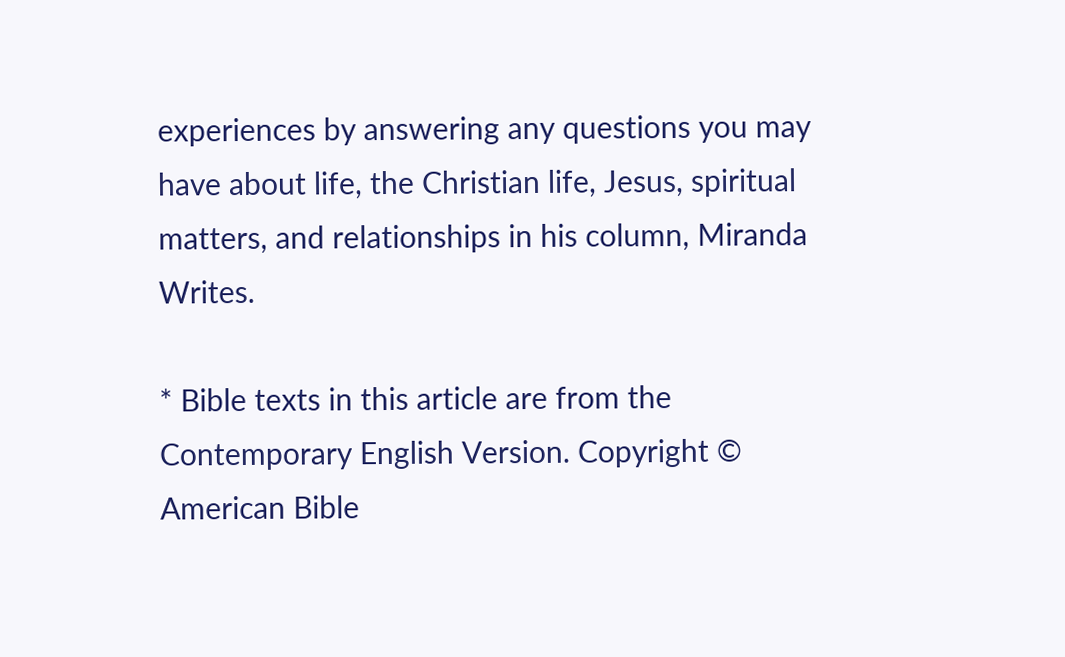experiences by answering any questions you may have about life, the Christian life, Jesus, spiritual matters, and relationships in his column, Miranda Writes.

* Bible texts in this article are from the Contemporary English Version. Copyright © American Bible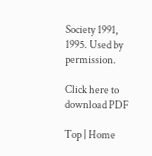Society 1991, 1995. Used by permission.

Click here to download PDF

Top | Home